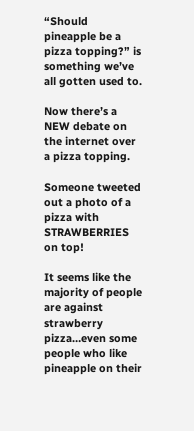“Should pineapple be a pizza topping?” is something we’ve all gotten used to.

Now there’s a NEW debate on the internet over a pizza topping.

Someone tweeted out a photo of a pizza with STRAWBERRIES on top!

It seems like the majority of people are against strawberry pizza…even some people who like pineapple on their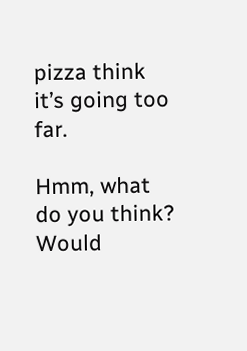pizza think it’s going too far.

Hmm, what do you think? Would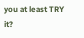you at least TRY it?